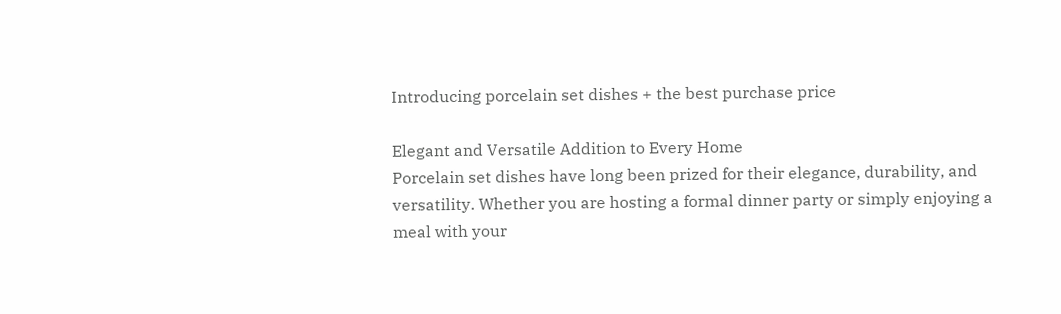Introducing porcelain set dishes + the best purchase price

Elegant and Versatile Addition to Every Home
Porcelain set dishes have long been prized for their elegance, durability, and versatility. Whether you are hosting a formal dinner party or simply enjoying a meal with your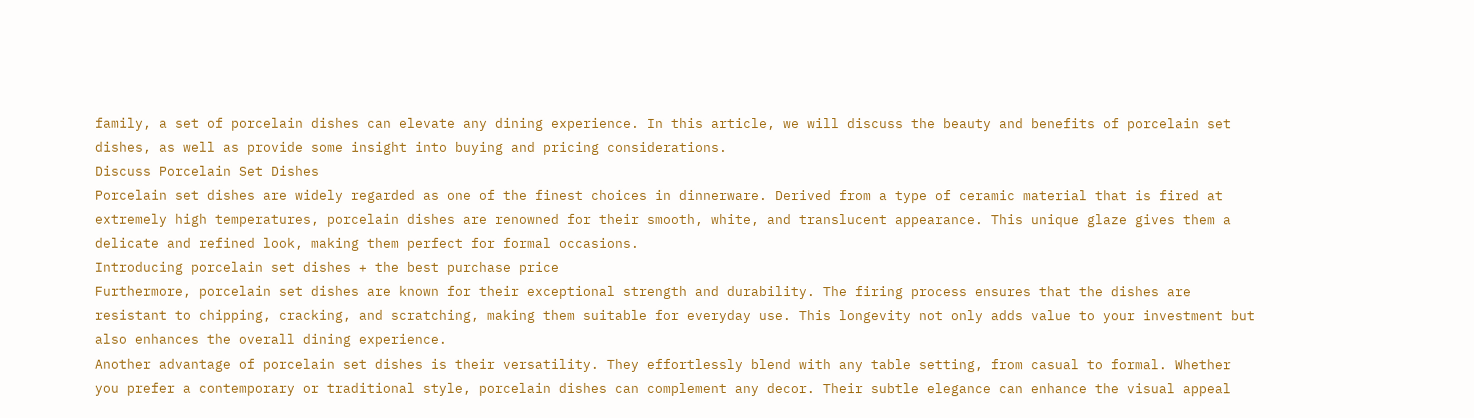family, a set of porcelain dishes can elevate any dining experience. In this article, we will discuss the beauty and benefits of porcelain set dishes, as well as provide some insight into buying and pricing considerations.
Discuss Porcelain Set Dishes
Porcelain set dishes are widely regarded as one of the finest choices in dinnerware. Derived from a type of ceramic material that is fired at extremely high temperatures, porcelain dishes are renowned for their smooth, white, and translucent appearance. This unique glaze gives them a delicate and refined look, making them perfect for formal occasions.
Introducing porcelain set dishes + the best purchase price
Furthermore, porcelain set dishes are known for their exceptional strength and durability. The firing process ensures that the dishes are resistant to chipping, cracking, and scratching, making them suitable for everyday use. This longevity not only adds value to your investment but also enhances the overall dining experience.
Another advantage of porcelain set dishes is their versatility. They effortlessly blend with any table setting, from casual to formal. Whether you prefer a contemporary or traditional style, porcelain dishes can complement any decor. Their subtle elegance can enhance the visual appeal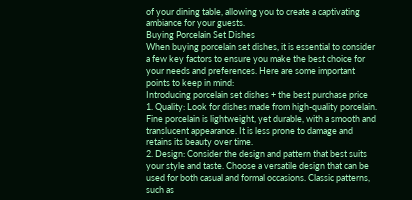of your dining table, allowing you to create a captivating ambiance for your guests.
Buying Porcelain Set Dishes
When buying porcelain set dishes, it is essential to consider a few key factors to ensure you make the best choice for your needs and preferences. Here are some important points to keep in mind:
Introducing porcelain set dishes + the best purchase price
1. Quality: Look for dishes made from high-quality porcelain. Fine porcelain is lightweight, yet durable, with a smooth and translucent appearance. It is less prone to damage and retains its beauty over time.
2. Design: Consider the design and pattern that best suits your style and taste. Choose a versatile design that can be used for both casual and formal occasions. Classic patterns, such as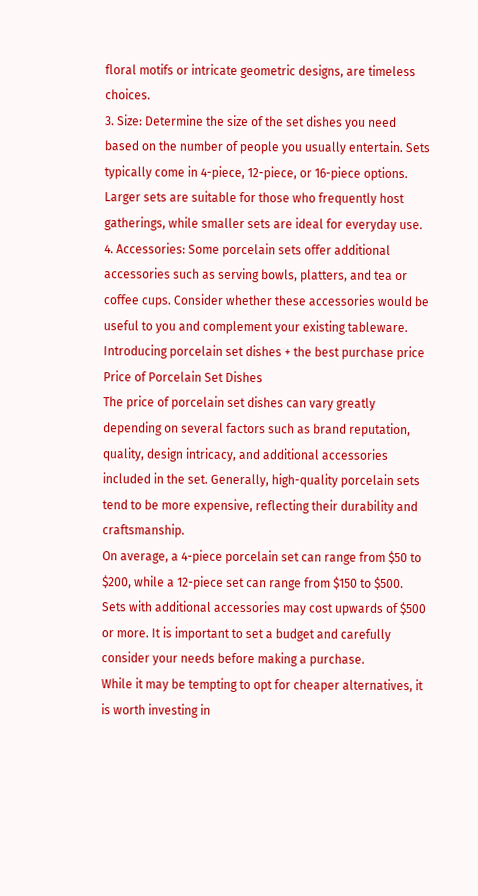floral motifs or intricate geometric designs, are timeless choices.
3. Size: Determine the size of the set dishes you need based on the number of people you usually entertain. Sets typically come in 4-piece, 12-piece, or 16-piece options. Larger sets are suitable for those who frequently host gatherings, while smaller sets are ideal for everyday use.
4. Accessories: Some porcelain sets offer additional accessories such as serving bowls, platters, and tea or coffee cups. Consider whether these accessories would be useful to you and complement your existing tableware.
Introducing porcelain set dishes + the best purchase price
Price of Porcelain Set Dishes
The price of porcelain set dishes can vary greatly depending on several factors such as brand reputation, quality, design intricacy, and additional accessories included in the set. Generally, high-quality porcelain sets tend to be more expensive, reflecting their durability and craftsmanship.
On average, a 4-piece porcelain set can range from $50 to $200, while a 12-piece set can range from $150 to $500. Sets with additional accessories may cost upwards of $500 or more. It is important to set a budget and carefully consider your needs before making a purchase.
While it may be tempting to opt for cheaper alternatives, it is worth investing in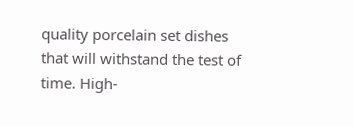quality porcelain set dishes that will withstand the test of time. High-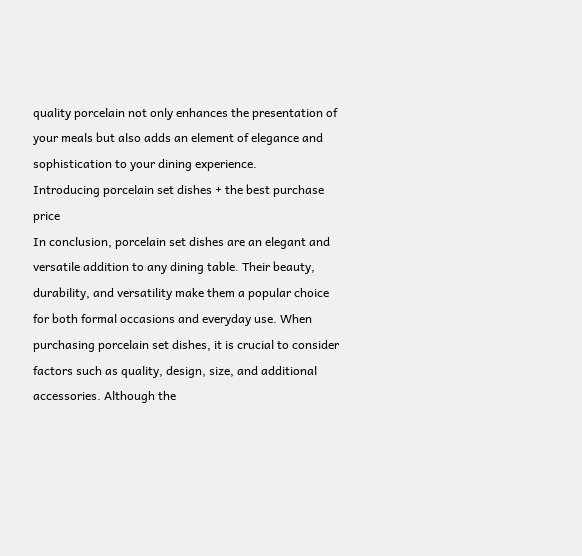quality porcelain not only enhances the presentation of your meals but also adds an element of elegance and sophistication to your dining experience.
Introducing porcelain set dishes + the best purchase price
In conclusion, porcelain set dishes are an elegant and versatile addition to any dining table. Their beauty, durability, and versatility make them a popular choice for both formal occasions and everyday use. When purchasing porcelain set dishes, it is crucial to consider factors such as quality, design, size, and additional accessories. Although the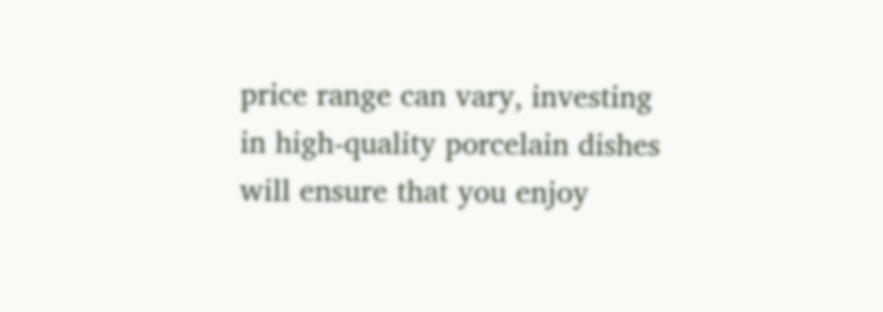price range can vary, investing in high-quality porcelain dishes will ensure that you enjoy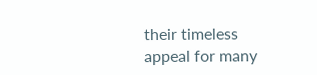their timeless appeal for many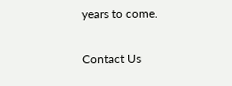years to come.

Contact Us